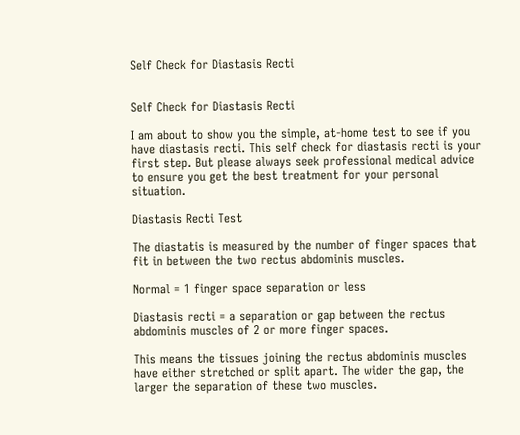Self Check for Diastasis Recti


Self Check for Diastasis Recti

I am about to show you the simple, at-home test to see if you have diastasis recti. This self check for diastasis recti is your first step. But please always seek professional medical advice to ensure you get the best treatment for your personal situation.

Diastasis Recti Test

The diastatis is measured by the number of finger spaces that fit in between the two rectus abdominis muscles.

Normal = 1 finger space separation or less

Diastasis recti = a separation or gap between the rectus abdominis muscles of 2 or more finger spaces.

This means the tissues joining the rectus abdominis muscles have either stretched or split apart. The wider the gap, the larger the separation of these two muscles.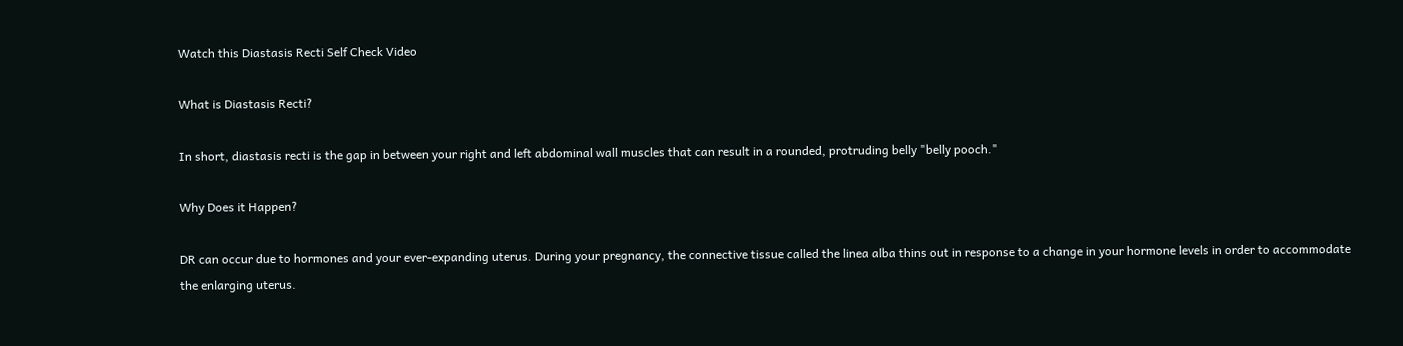Watch this Diastasis Recti Self Check Video

What is Diastasis Recti?

In short, diastasis recti is the gap in between your right and left abdominal wall muscles that can result in a rounded, protruding belly "belly pooch."

Why Does it Happen?

DR can occur due to hormones and your ever-expanding uterus. During your pregnancy, the connective tissue called the linea alba thins out in response to a change in your hormone levels in order to accommodate the enlarging uterus.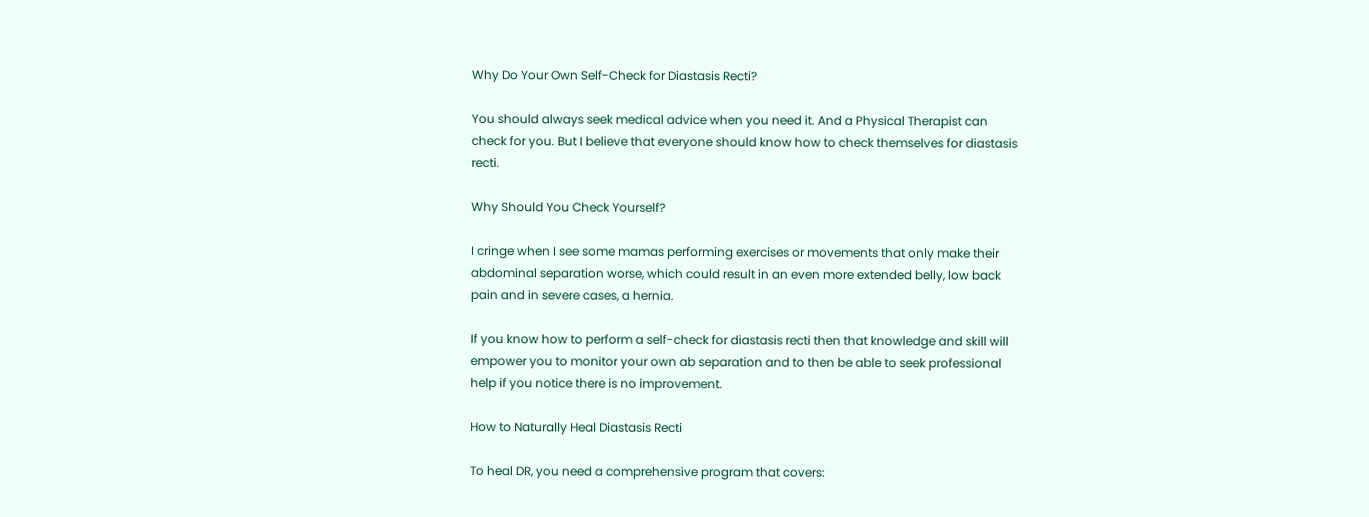Why Do Your Own Self-Check for Diastasis Recti?

You should always seek medical advice when you need it. And a Physical Therapist can check for you. But I believe that everyone should know how to check themselves for diastasis recti.

Why Should You Check Yourself?

I cringe when I see some mamas performing exercises or movements that only make their abdominal separation worse, which could result in an even more extended belly, low back pain and in severe cases, a hernia.

If you know how to perform a self-check for diastasis recti then that knowledge and skill will empower you to monitor your own ab separation and to then be able to seek professional help if you notice there is no improvement.

How to Naturally Heal Diastasis Recti

To heal DR, you need a comprehensive program that covers: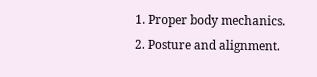1. Proper body mechanics.
2. Posture and alignment.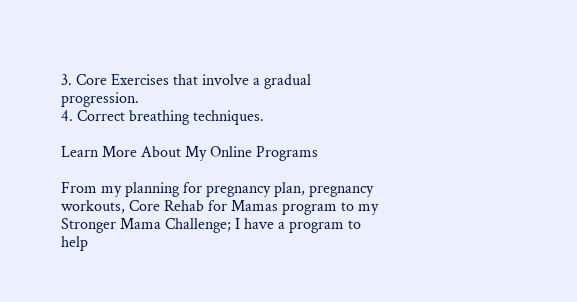3. Core Exercises that involve a gradual progression.
4. Correct breathing techniques.

Learn More About My Online Programs

From my planning for pregnancy plan, pregnancy workouts, Core Rehab for Mamas program to my Stronger Mama Challenge; I have a program to help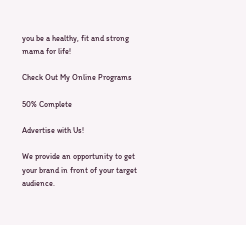you be a healthy, fit and strong mama for life!

Check Out My Online Programs

50% Complete

Advertise with Us!

We provide an opportunity to get your brand in front of your target audience.